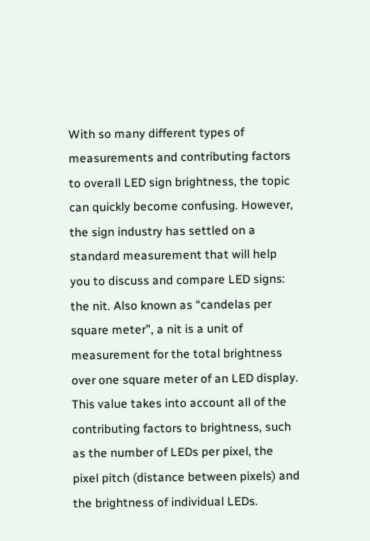With so many different types of measurements and contributing factors to overall LED sign brightness, the topic can quickly become confusing. However, the sign industry has settled on a standard measurement that will help you to discuss and compare LED signs: the nit. Also known as “candelas per square meter”, a nit is a unit of measurement for the total brightness over one square meter of an LED display. This value takes into account all of the contributing factors to brightness, such as the number of LEDs per pixel, the pixel pitch (distance between pixels) and the brightness of individual LEDs.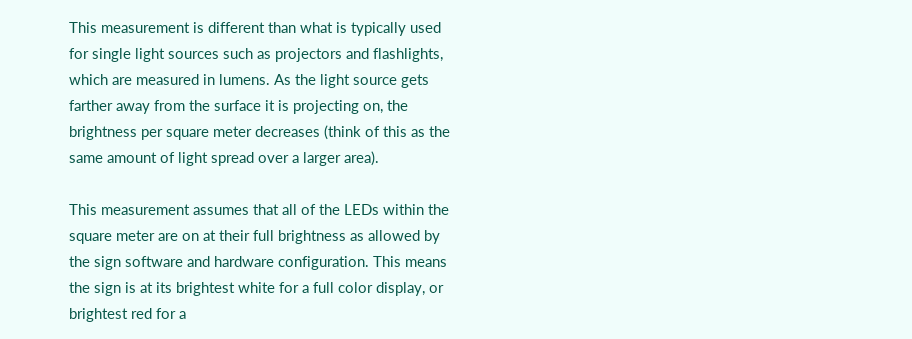This measurement is different than what is typically used for single light sources such as projectors and flashlights, which are measured in lumens. As the light source gets farther away from the surface it is projecting on, the brightness per square meter decreases (think of this as the same amount of light spread over a larger area).

This measurement assumes that all of the LEDs within the square meter are on at their full brightness as allowed by the sign software and hardware configuration. This means the sign is at its brightest white for a full color display, or brightest red for a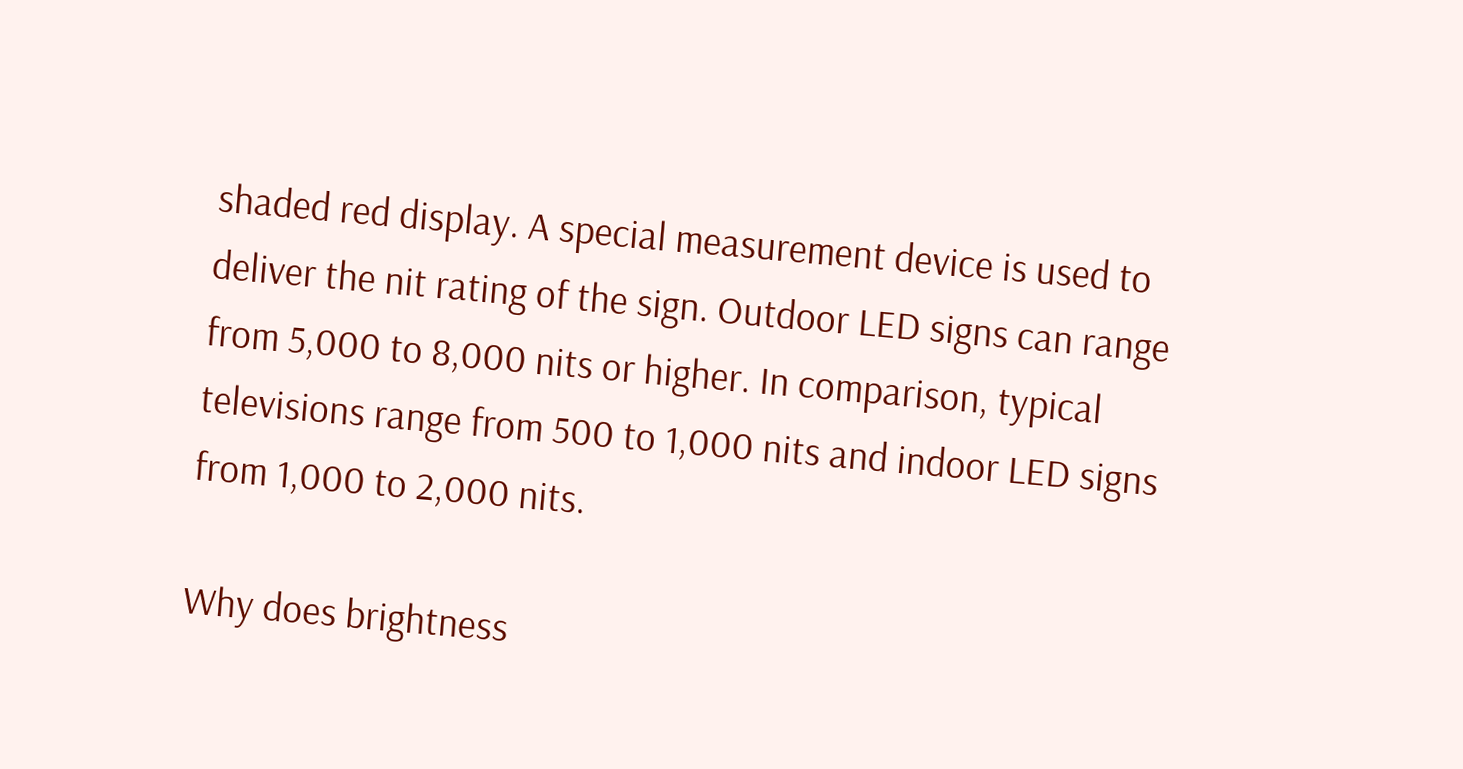shaded red display. A special measurement device is used to deliver the nit rating of the sign. Outdoor LED signs can range from 5,000 to 8,000 nits or higher. In comparison, typical televisions range from 500 to 1,000 nits and indoor LED signs from 1,000 to 2,000 nits.

Why does brightness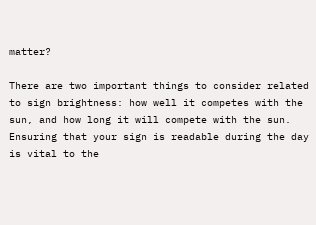matter?

There are two important things to consider related to sign brightness: how well it competes with the sun, and how long it will compete with the sun. Ensuring that your sign is readable during the day is vital to the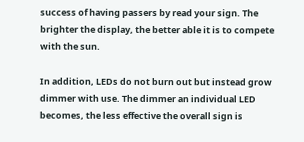success of having passers by read your sign. The brighter the display, the better able it is to compete with the sun.

In addition, LEDs do not burn out but instead grow dimmer with use. The dimmer an individual LED becomes, the less effective the overall sign is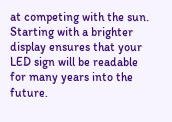at competing with the sun. Starting with a brighter display ensures that your LED sign will be readable for many years into the future.